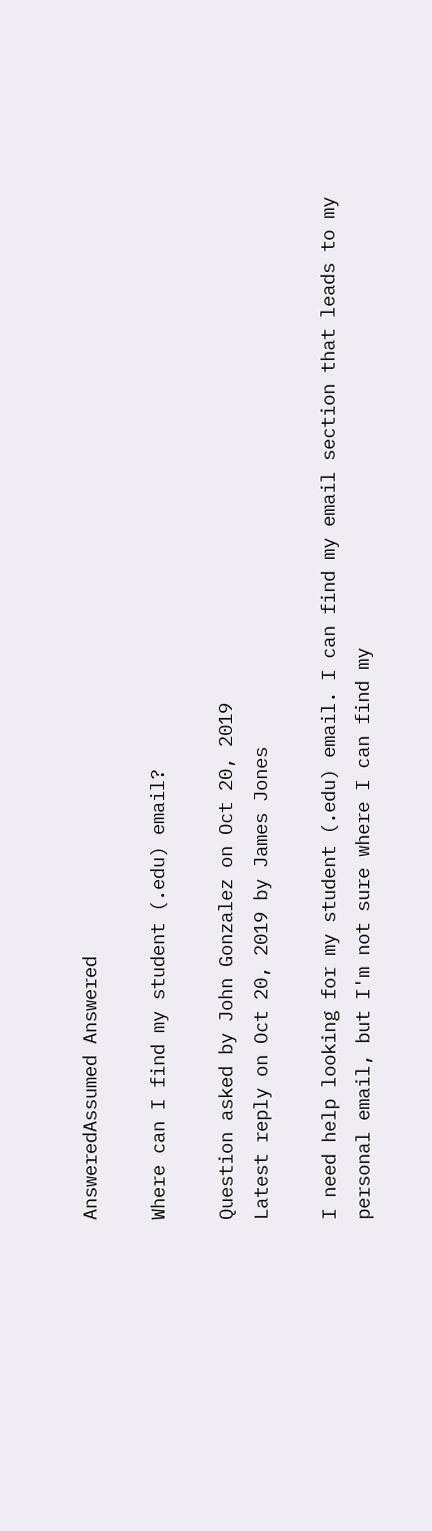AnsweredAssumed Answered

Where can I find my student (.edu) email?

Question asked by John Gonzalez on Oct 20, 2019
Latest reply on Oct 20, 2019 by James Jones

I need help looking for my student (.edu) email. I can find my email section that leads to my personal email, but I'm not sure where I can find my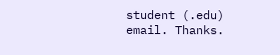student (.edu) email. Thanks.